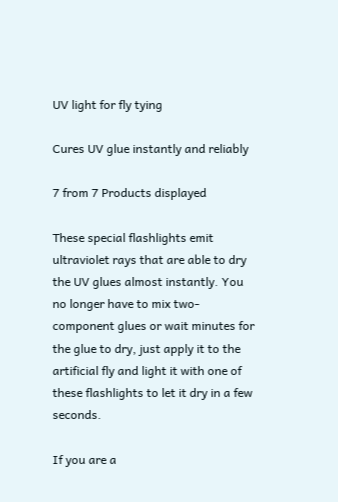UV light for fly tying

Cures UV glue instantly and reliably

7 from 7 Products displayed

These special flashlights emit ultraviolet rays that are able to dry the UV glues almost instantly. You no longer have to mix two-component glues or wait minutes for the glue to dry, just apply it to the artificial fly and light it with one of these flashlights to let it dry in a few seconds.

If you are a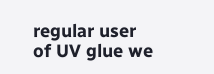regular user of UV glue we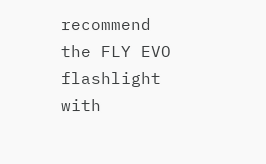recommend the FLY EVO flashlight with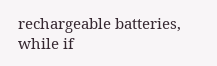rechargeable batteries, while if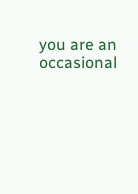you are an occasional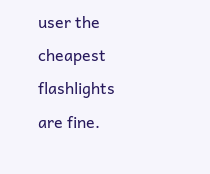user the cheapest flashlights are fine.